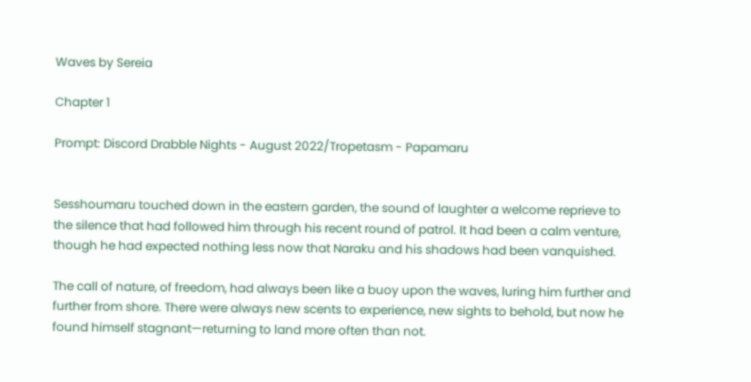Waves by Sereia

Chapter 1

Prompt: Discord Drabble Nights - August 2022/Tropetasm - Papamaru


Sesshoumaru touched down in the eastern garden, the sound of laughter a welcome reprieve to the silence that had followed him through his recent round of patrol. It had been a calm venture, though he had expected nothing less now that Naraku and his shadows had been vanquished.

The call of nature, of freedom, had always been like a buoy upon the waves, luring him further and further from shore. There were always new scents to experience, new sights to behold, but now he found himself stagnant—returning to land more often than not.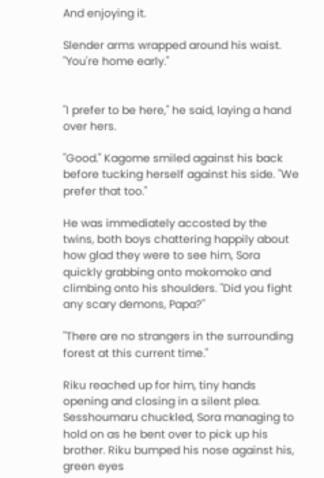And enjoying it.

Slender arms wrapped around his waist. "You're home early."


"I prefer to be here," he said, laying a hand over hers.

"Good." Kagome smiled against his back before tucking herself against his side. "We prefer that too."

He was immediately accosted by the twins, both boys chattering happily about how glad they were to see him, Sora quickly grabbing onto mokomoko and climbing onto his shoulders. "Did you fight any scary demons, Papa?"

"There are no strangers in the surrounding forest at this current time."

Riku reached up for him, tiny hands opening and closing in a silent plea. Sesshoumaru chuckled, Sora managing to hold on as he bent over to pick up his brother. Riku bumped his nose against his, green eyes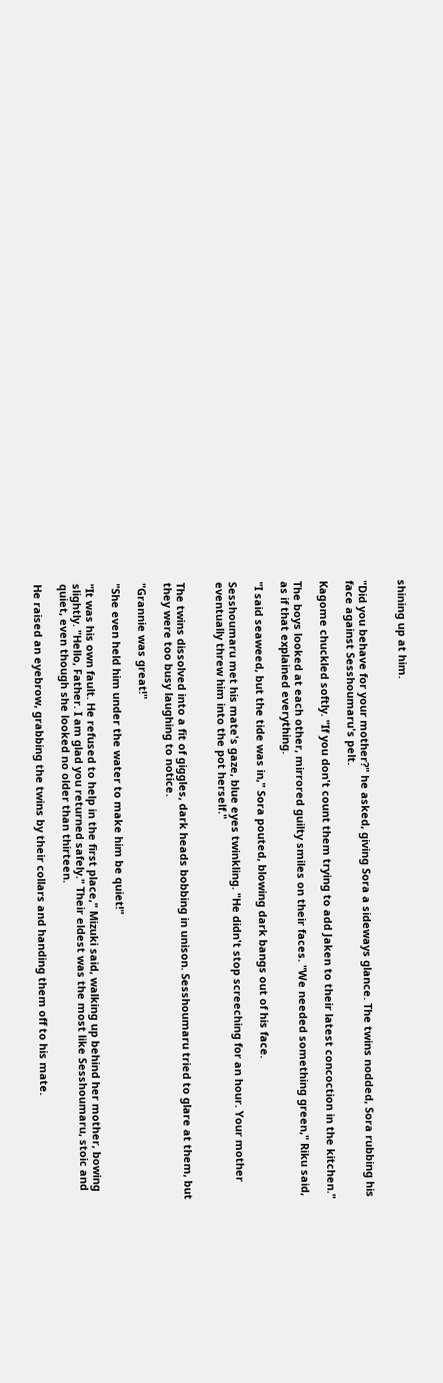shining up at him.


"Did you behave for your mother?" he asked, giving Sora a sideways glance. The twins nodded, Sora rubbing his face against Sesshoumaru's pelt.

Kagome chuckled softly. "If you don't count them trying to add Jaken to their latest concoction in the kitchen."

The boys looked at each other, mirrored guilty smiles on their faces. "We needed something green," Riku said, as if that explained everything.

"I said seaweed, but the tide was in," Sora pouted, blowing dark bangs out of his face.

Sesshoumaru met his mate's gaze, blue eyes twinkling. "He didn't stop screeching for an hour. Your mother eventually threw him into the pot herself."


The twins dissolved into a fit of giggles, dark heads bobbing in unison. Sesshoumaru tried to glare at them, but they were too busy laughing to notice.

"Grannie was great!"

"She even held him under the water to make him be quiet!"

"It was his own fault. He refused to help in the first place," Mizuki said, walking up behind her mother, bowing slightly. "Hello, Father. I am glad you returned safely." Their eldest was the most like Sesshoumaru, stoic and quiet, even though she looked no older than thirteen.

He raised an eyebrow, grabbing the twins by their collars and handing them off to his mate.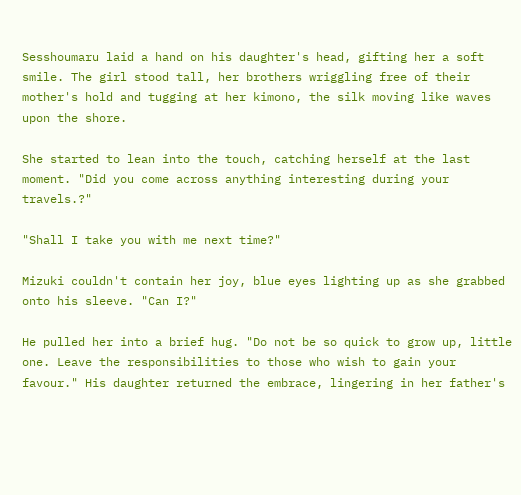Sesshoumaru laid a hand on his daughter's head, gifting her a soft smile. The girl stood tall, her brothers wriggling free of their mother's hold and tugging at her kimono, the silk moving like waves upon the shore.

She started to lean into the touch, catching herself at the last moment. "Did you come across anything interesting during your travels.?"

"Shall I take you with me next time?"

Mizuki couldn't contain her joy, blue eyes lighting up as she grabbed onto his sleeve. "Can I?"

He pulled her into a brief hug. "Do not be so quick to grow up, little one. Leave the responsibilities to those who wish to gain your favour." His daughter returned the embrace, lingering in her father's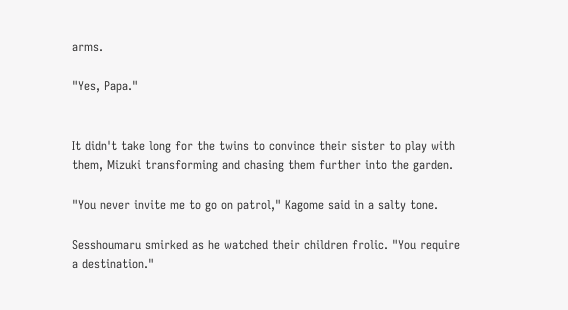arms.

"Yes, Papa."


It didn't take long for the twins to convince their sister to play with them, Mizuki transforming and chasing them further into the garden.

"You never invite me to go on patrol," Kagome said in a salty tone.

Sesshoumaru smirked as he watched their children frolic. "You require a destination."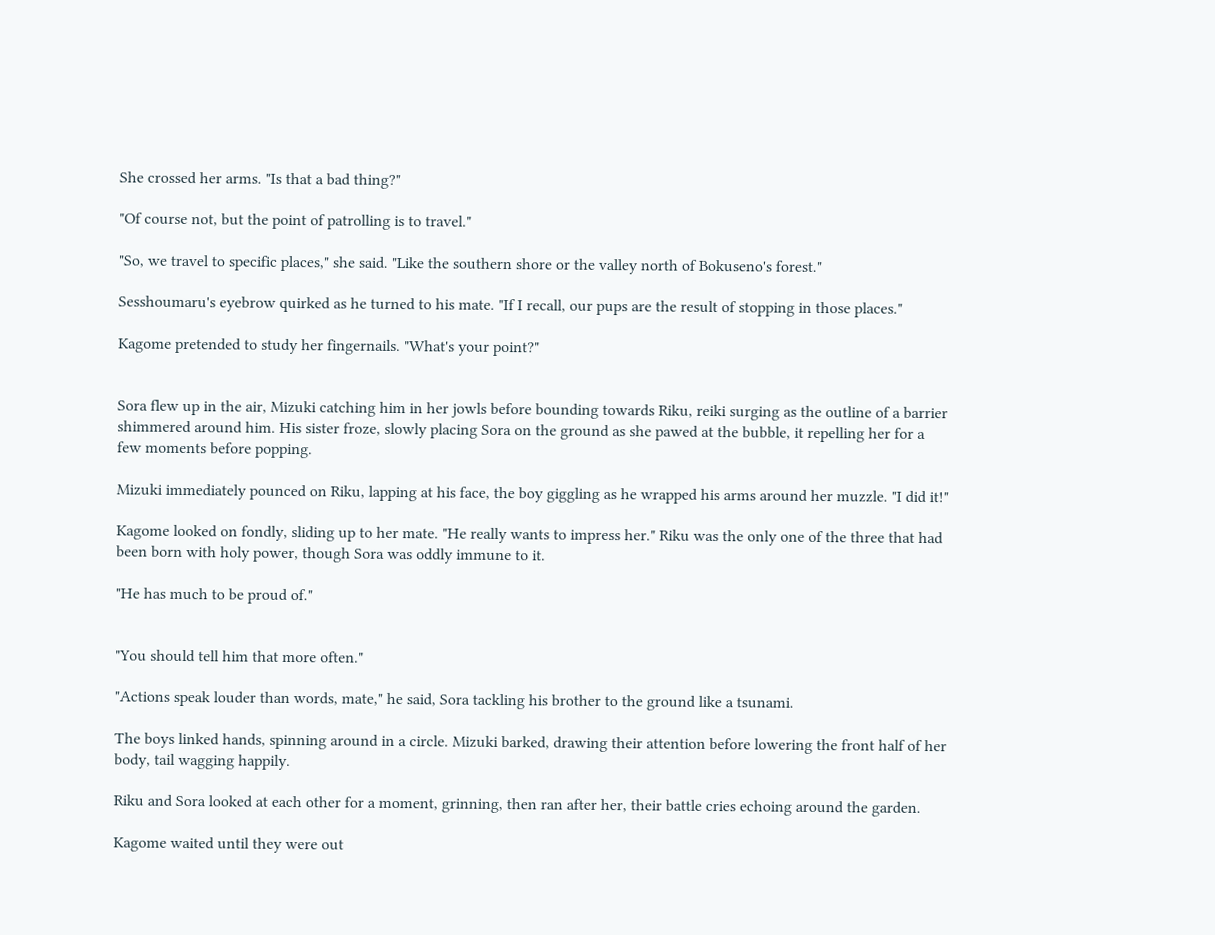She crossed her arms. "Is that a bad thing?"

"Of course not, but the point of patrolling is to travel."

"So, we travel to specific places," she said. "Like the southern shore or the valley north of Bokuseno's forest."

Sesshoumaru's eyebrow quirked as he turned to his mate. "If I recall, our pups are the result of stopping in those places."

Kagome pretended to study her fingernails. "What's your point?"


Sora flew up in the air, Mizuki catching him in her jowls before bounding towards Riku, reiki surging as the outline of a barrier shimmered around him. His sister froze, slowly placing Sora on the ground as she pawed at the bubble, it repelling her for a few moments before popping.

Mizuki immediately pounced on Riku, lapping at his face, the boy giggling as he wrapped his arms around her muzzle. "I did it!"

Kagome looked on fondly, sliding up to her mate. "He really wants to impress her." Riku was the only one of the three that had been born with holy power, though Sora was oddly immune to it.

"He has much to be proud of."


"You should tell him that more often."

"Actions speak louder than words, mate," he said, Sora tackling his brother to the ground like a tsunami.

The boys linked hands, spinning around in a circle. Mizuki barked, drawing their attention before lowering the front half of her body, tail wagging happily.

Riku and Sora looked at each other for a moment, grinning, then ran after her, their battle cries echoing around the garden.

Kagome waited until they were out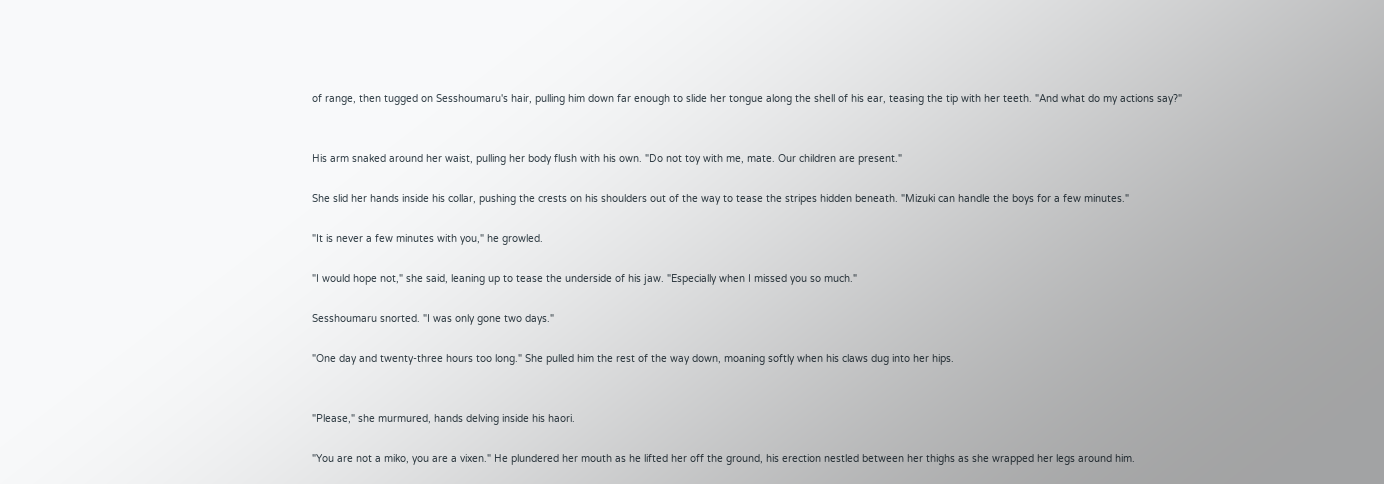of range, then tugged on Sesshoumaru's hair, pulling him down far enough to slide her tongue along the shell of his ear, teasing the tip with her teeth. "And what do my actions say?"


His arm snaked around her waist, pulling her body flush with his own. "Do not toy with me, mate. Our children are present."

She slid her hands inside his collar, pushing the crests on his shoulders out of the way to tease the stripes hidden beneath. "Mizuki can handle the boys for a few minutes."

"It is never a few minutes with you," he growled.

"I would hope not," she said, leaning up to tease the underside of his jaw. "Especially when I missed you so much."

Sesshoumaru snorted. "I was only gone two days."

"One day and twenty-three hours too long." She pulled him the rest of the way down, moaning softly when his claws dug into her hips.


"Please," she murmured, hands delving inside his haori.

"You are not a miko, you are a vixen." He plundered her mouth as he lifted her off the ground, his erection nestled between her thighs as she wrapped her legs around him.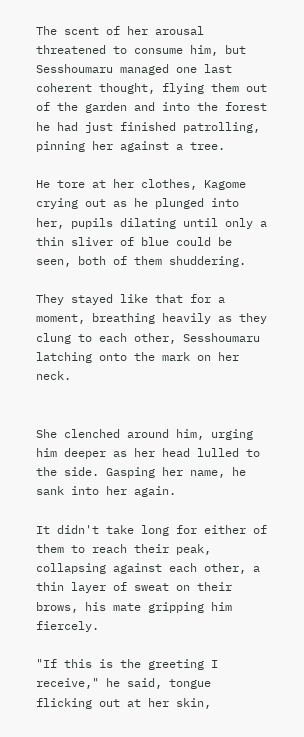The scent of her arousal threatened to consume him, but Sesshoumaru managed one last coherent thought, flying them out of the garden and into the forest he had just finished patrolling, pinning her against a tree.

He tore at her clothes, Kagome crying out as he plunged into her, pupils dilating until only a thin sliver of blue could be seen, both of them shuddering.

They stayed like that for a moment, breathing heavily as they clung to each other, Sesshoumaru latching onto the mark on her neck.


She clenched around him, urging him deeper as her head lulled to the side. Gasping her name, he sank into her again.

It didn't take long for either of them to reach their peak, collapsing against each other, a thin layer of sweat on their brows, his mate gripping him fiercely.

"If this is the greeting I receive," he said, tongue flicking out at her skin,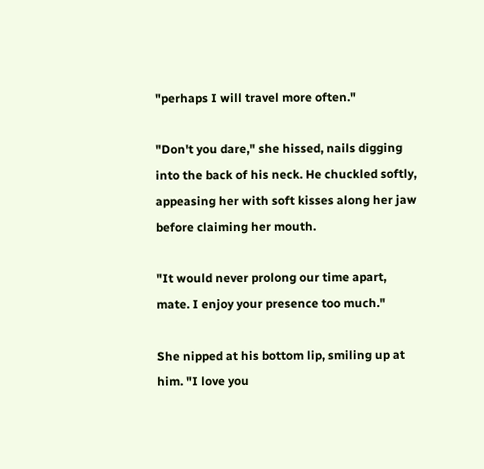"perhaps I will travel more often."

"Don't you dare," she hissed, nails digging into the back of his neck. He chuckled softly, appeasing her with soft kisses along her jaw before claiming her mouth.

"It would never prolong our time apart, mate. I enjoy your presence too much."

She nipped at his bottom lip, smiling up at him. "I love you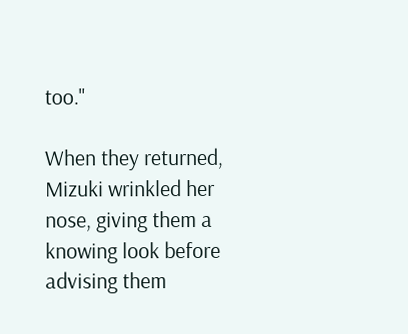too."

When they returned, Mizuki wrinkled her nose, giving them a knowing look before advising them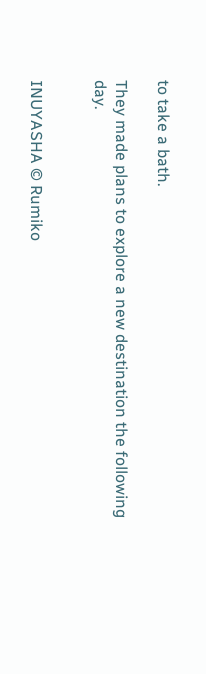to take a bath.

They made plans to explore a new destination the following day.


INUYASHA © Rumiko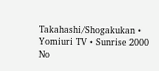Takahashi/Shogakukan • Yomiuri TV • Sunrise 2000
No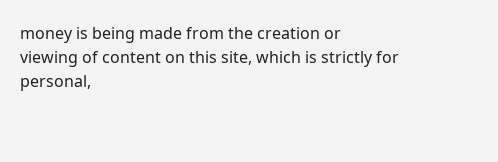money is being made from the creation or viewing of content on this site, which is strictly for personal,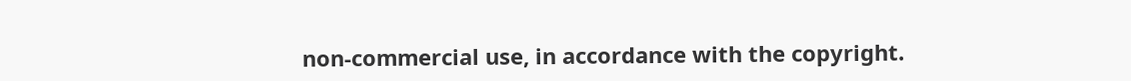non-commercial use, in accordance with the copyright.